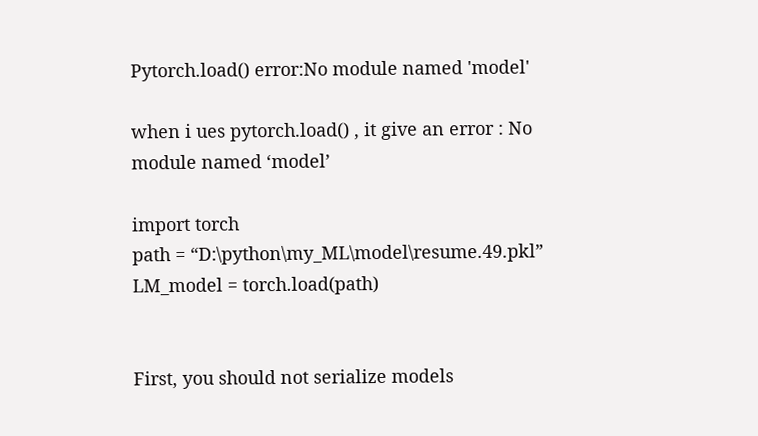Pytorch.load() error:No module named 'model'

when i ues pytorch.load() , it give an error : No module named ‘model’

import torch
path = “D:\python\my_ML\model\resume.49.pkl”
LM_model = torch.load(path)


First, you should not serialize models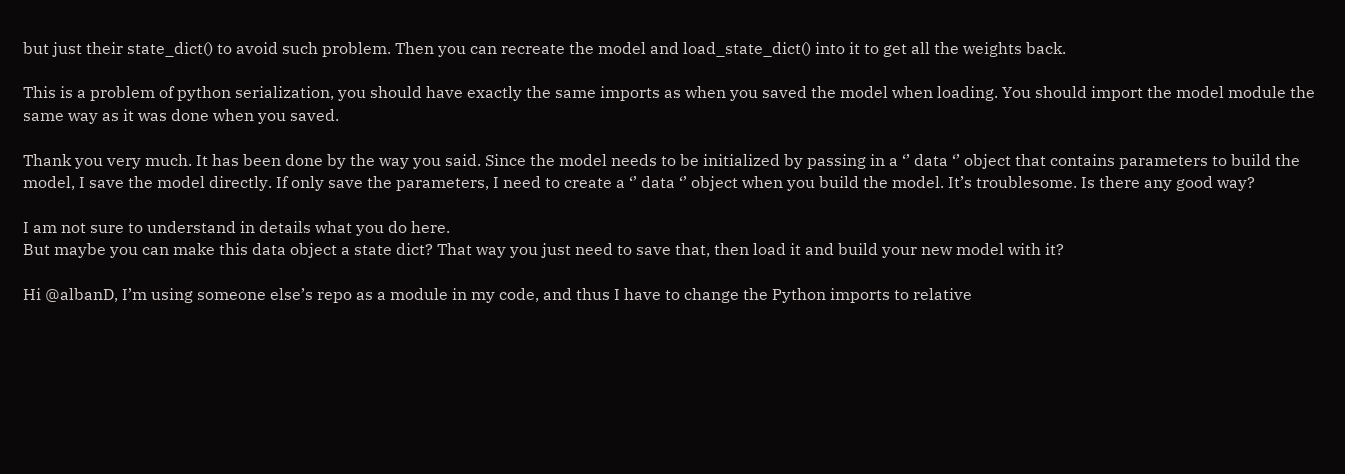but just their state_dict() to avoid such problem. Then you can recreate the model and load_state_dict() into it to get all the weights back.

This is a problem of python serialization, you should have exactly the same imports as when you saved the model when loading. You should import the model module the same way as it was done when you saved.

Thank you very much. It has been done by the way you said. Since the model needs to be initialized by passing in a ‘’ data ‘’ object that contains parameters to build the model, I save the model directly. If only save the parameters, I need to create a ‘’ data ‘’ object when you build the model. It’s troublesome. Is there any good way?

I am not sure to understand in details what you do here.
But maybe you can make this data object a state dict? That way you just need to save that, then load it and build your new model with it?

Hi @albanD, I’m using someone else’s repo as a module in my code, and thus I have to change the Python imports to relative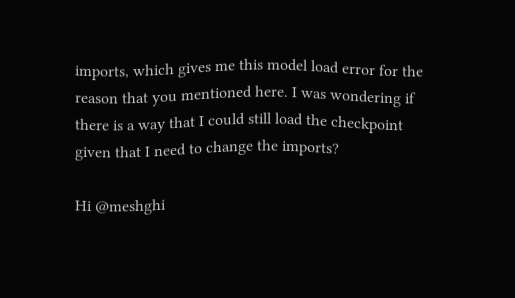imports, which gives me this model load error for the reason that you mentioned here. I was wondering if there is a way that I could still load the checkpoint given that I need to change the imports?

Hi @meshghi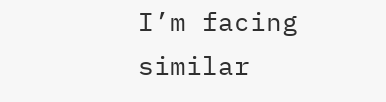I’m facing similar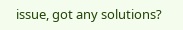issue, got any solutions?